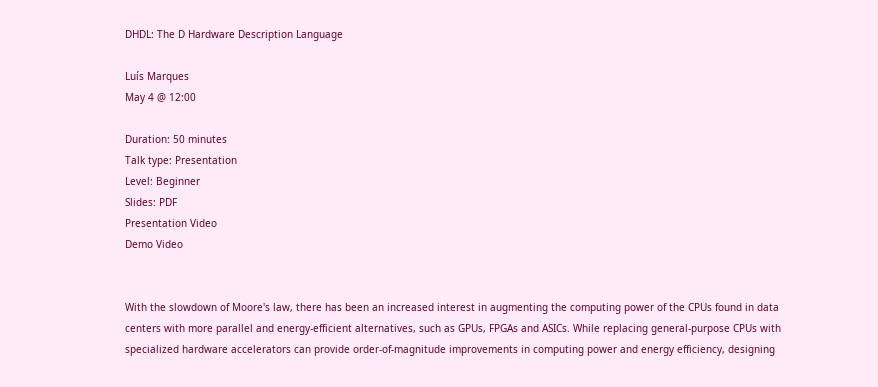DHDL: The D Hardware Description Language

Luís Marques
May 4 @ 12:00

Duration: 50 minutes
Talk type: Presentation
Level: Beginner
Slides: PDF
Presentation Video
Demo Video


With the slowdown of Moore's law, there has been an increased interest in augmenting the computing power of the CPUs found in data centers with more parallel and energy-efficient alternatives, such as GPUs, FPGAs and ASICs. While replacing general-purpose CPUs with specialized hardware accelerators can provide order-of-magnitude improvements in computing power and energy efficiency, designing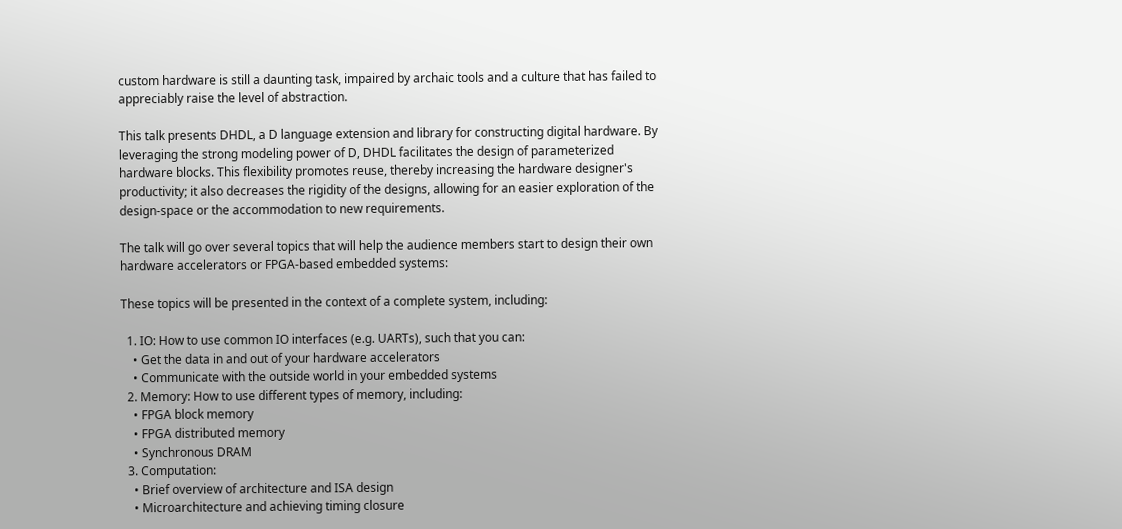custom hardware is still a daunting task, impaired by archaic tools and a culture that has failed to appreciably raise the level of abstraction.

This talk presents DHDL, a D language extension and library for constructing digital hardware. By leveraging the strong modeling power of D, DHDL facilitates the design of parameterized hardware blocks. This flexibility promotes reuse, thereby increasing the hardware designer's productivity; it also decreases the rigidity of the designs, allowing for an easier exploration of the design-space or the accommodation to new requirements.

The talk will go over several topics that will help the audience members start to design their own hardware accelerators or FPGA-based embedded systems:

These topics will be presented in the context of a complete system, including:

  1. IO: How to use common IO interfaces (e.g. UARTs), such that you can:
    • Get the data in and out of your hardware accelerators
    • Communicate with the outside world in your embedded systems
  2. Memory: How to use different types of memory, including:
    • FPGA block memory
    • FPGA distributed memory
    • Synchronous DRAM
  3. Computation:
    • Brief overview of architecture and ISA design
    • Microarchitecture and achieving timing closure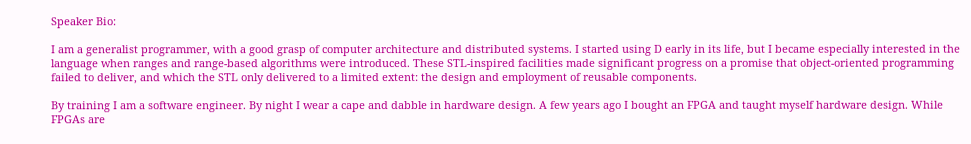Speaker Bio:

I am a generalist programmer, with a good grasp of computer architecture and distributed systems. I started using D early in its life, but I became especially interested in the language when ranges and range-based algorithms were introduced. These STL-inspired facilities made significant progress on a promise that object-oriented programming failed to deliver, and which the STL only delivered to a limited extent: the design and employment of reusable components.

By training I am a software engineer. By night I wear a cape and dabble in hardware design. A few years ago I bought an FPGA and taught myself hardware design. While FPGAs are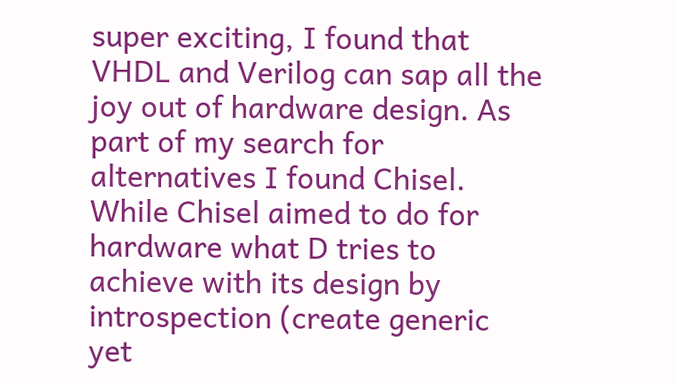super exciting, I found that VHDL and Verilog can sap all the joy out of hardware design. As part of my search for alternatives I found Chisel. While Chisel aimed to do for hardware what D tries to achieve with its design by introspection (create generic yet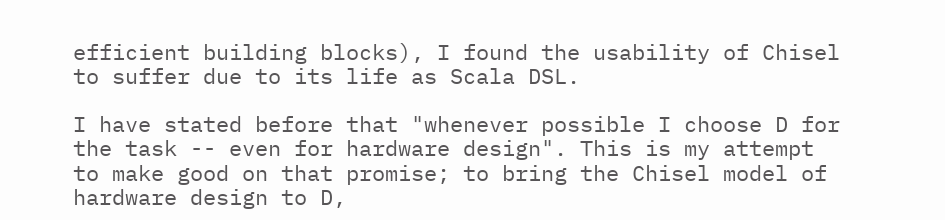efficient building blocks), I found the usability of Chisel to suffer due to its life as Scala DSL.

I have stated before that "whenever possible I choose D for the task -- even for hardware design". This is my attempt to make good on that promise; to bring the Chisel model of hardware design to D,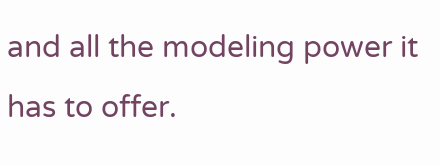and all the modeling power it has to offer.